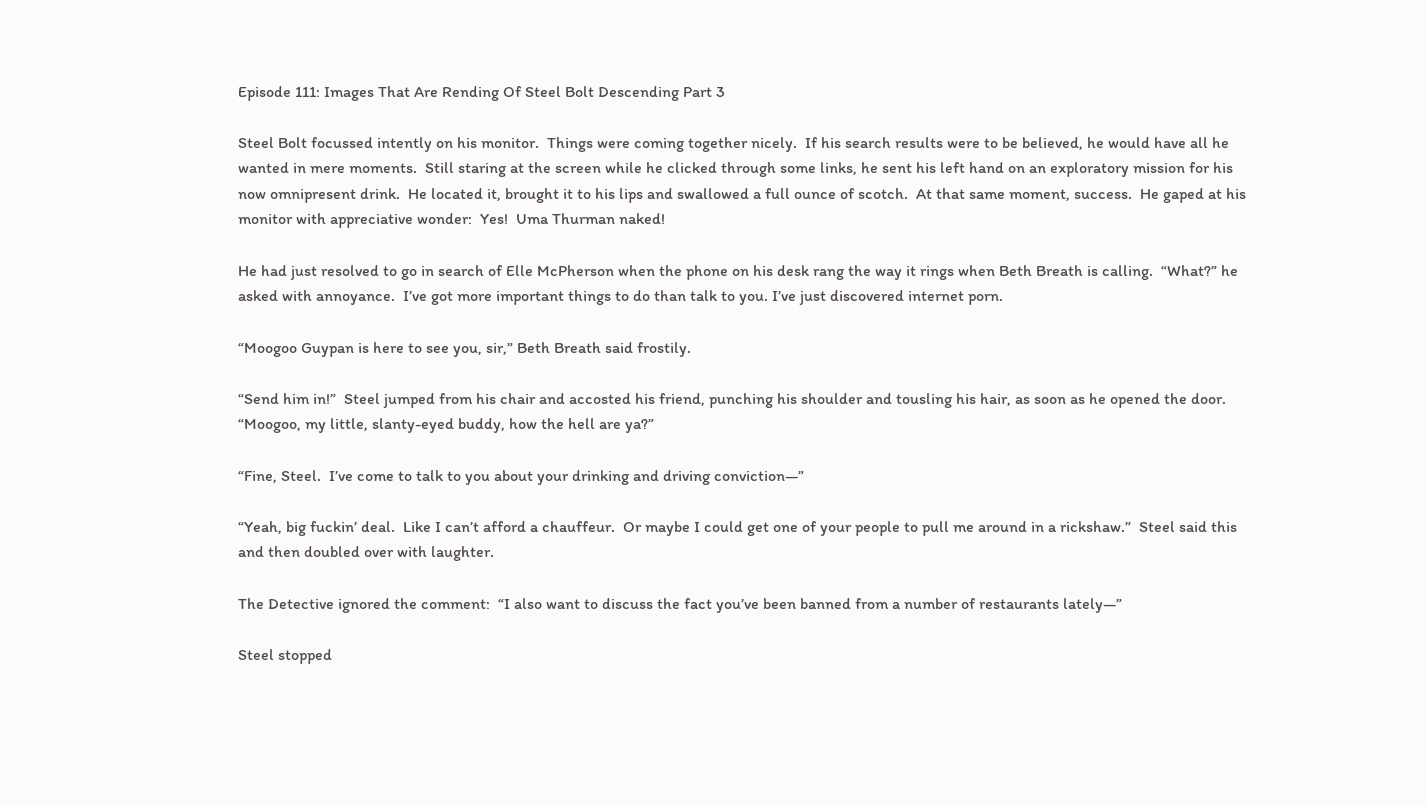Episode 111: Images That Are Rending Of Steel Bolt Descending Part 3

Steel Bolt focussed intently on his monitor.  Things were coming together nicely.  If his search results were to be believed, he would have all he wanted in mere moments.  Still staring at the screen while he clicked through some links, he sent his left hand on an exploratory mission for his now omnipresent drink.  He located it, brought it to his lips and swallowed a full ounce of scotch.  At that same moment, success.  He gaped at his monitor with appreciative wonder:  Yes!  Uma Thurman naked!

He had just resolved to go in search of Elle McPherson when the phone on his desk rang the way it rings when Beth Breath is calling.  “What?” he asked with annoyance.  I’ve got more important things to do than talk to you. I’ve just discovered internet porn.

“Moogoo Guypan is here to see you, sir,” Beth Breath said frostily.

“Send him in!”  Steel jumped from his chair and accosted his friend, punching his shoulder and tousling his hair, as soon as he opened the door.  “Moogoo, my little, slanty-eyed buddy, how the hell are ya?”

“Fine, Steel.  I’ve come to talk to you about your drinking and driving conviction—”

“Yeah, big fuckin’ deal.  Like I can’t afford a chauffeur.  Or maybe I could get one of your people to pull me around in a rickshaw.”  Steel said this and then doubled over with laughter.

The Detective ignored the comment:  “I also want to discuss the fact you’ve been banned from a number of restaurants lately—”

Steel stopped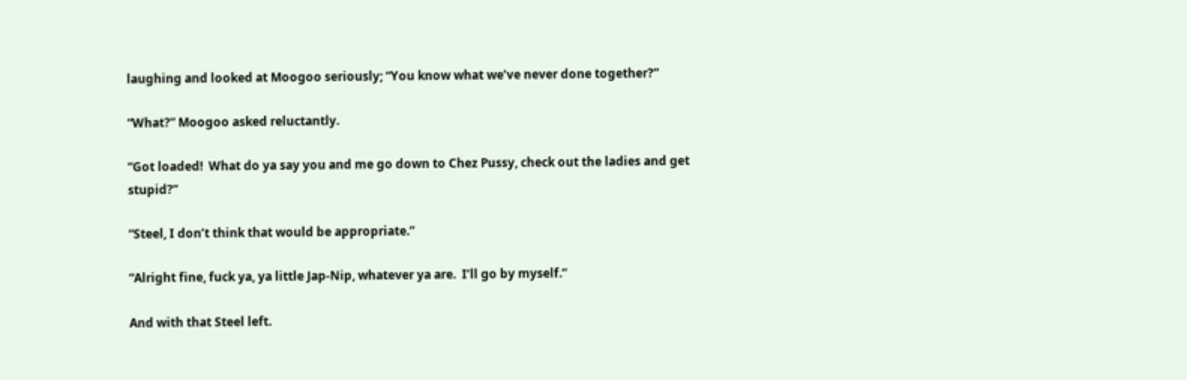laughing and looked at Moogoo seriously; “You know what we’ve never done together?”

“What?” Moogoo asked reluctantly.

“Got loaded!  What do ya say you and me go down to Chez Pussy, check out the ladies and get stupid?”

“Steel, I don’t think that would be appropriate.”

“Alright fine, fuck ya, ya little Jap-Nip, whatever ya are.  I’ll go by myself.”

And with that Steel left.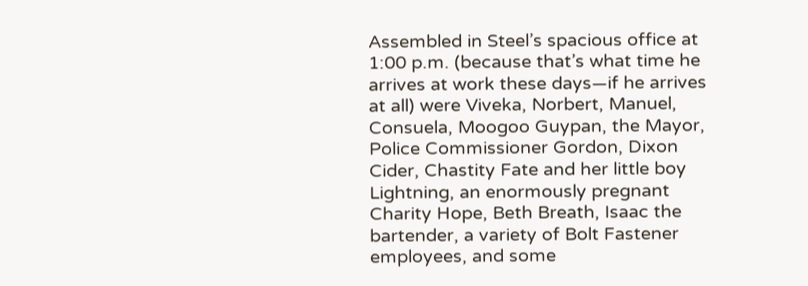Assembled in Steel’s spacious office at 1:00 p.m. (because that’s what time he arrives at work these days—if he arrives at all) were Viveka, Norbert, Manuel, Consuela, Moogoo Guypan, the Mayor, Police Commissioner Gordon, Dixon Cider, Chastity Fate and her little boy Lightning, an enormously pregnant Charity Hope, Beth Breath, Isaac the bartender, a variety of Bolt Fastener employees, and some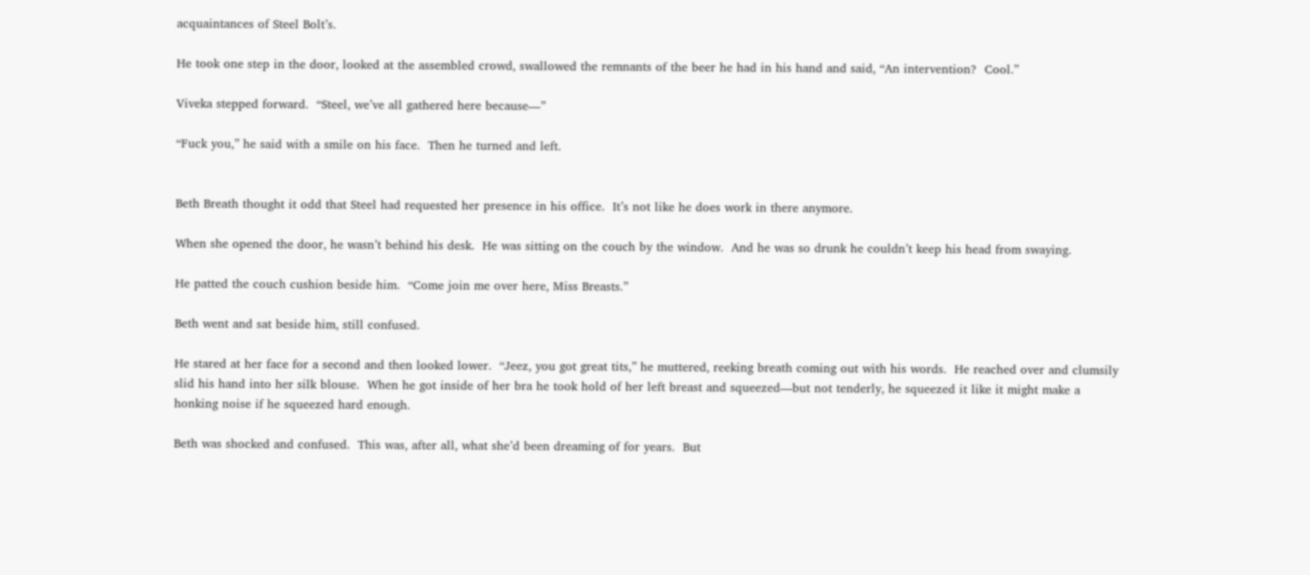acquaintances of Steel Bolt’s.

He took one step in the door, looked at the assembled crowd, swallowed the remnants of the beer he had in his hand and said, “An intervention?  Cool.”

Viveka stepped forward.  “Steel, we’ve all gathered here because—”

“Fuck you,” he said with a smile on his face.  Then he turned and left.


Beth Breath thought it odd that Steel had requested her presence in his office.  It’s not like he does work in there anymore.

When she opened the door, he wasn’t behind his desk.  He was sitting on the couch by the window.  And he was so drunk he couldn’t keep his head from swaying.

He patted the couch cushion beside him.  “Come join me over here, Miss Breasts.”

Beth went and sat beside him, still confused.

He stared at her face for a second and then looked lower.  “Jeez, you got great tits,” he muttered, reeking breath coming out with his words.  He reached over and clumsily slid his hand into her silk blouse.  When he got inside of her bra he took hold of her left breast and squeezed—but not tenderly, he squeezed it like it might make a honking noise if he squeezed hard enough.

Beth was shocked and confused.  This was, after all, what she’d been dreaming of for years.  But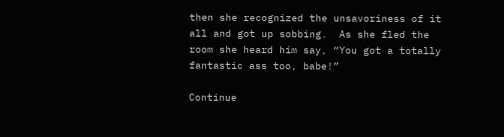then she recognized the unsavoriness of it all and got up sobbing.  As she fled the room she heard him say, “You got a totally fantastic ass too, babe!”

Continue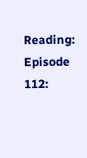Reading: Episode 112: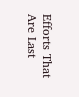Efforts That Are Last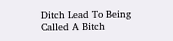Ditch Lead To Being Called A Bitch